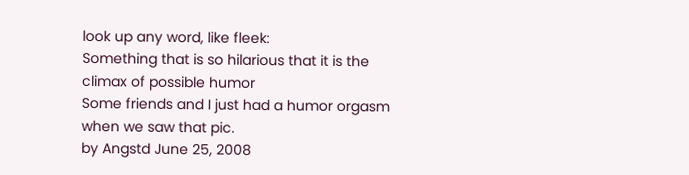look up any word, like fleek:
Something that is so hilarious that it is the climax of possible humor
Some friends and I just had a humor orgasm when we saw that pic.
by Angstd June 25, 2008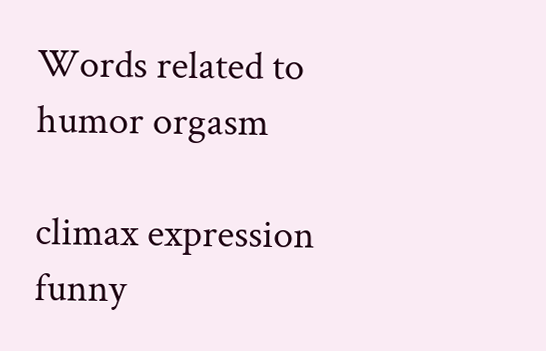Words related to humor orgasm

climax expression funny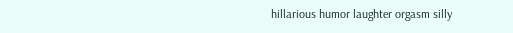hillarious humor laughter orgasm silly